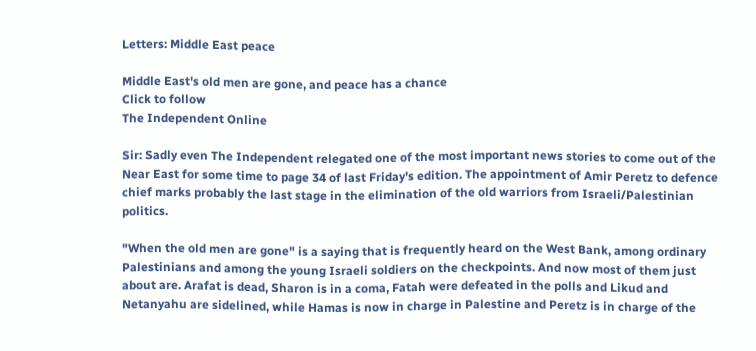Letters: Middle East peace

Middle East's old men are gone, and peace has a chance
Click to follow
The Independent Online

Sir: Sadly even The Independent relegated one of the most important news stories to come out of the Near East for some time to page 34 of last Friday's edition. The appointment of Amir Peretz to defence chief marks probably the last stage in the elimination of the old warriors from Israeli/Palestinian politics.

"When the old men are gone" is a saying that is frequently heard on the West Bank, among ordinary Palestinians and among the young Israeli soldiers on the checkpoints. And now most of them just about are. Arafat is dead, Sharon is in a coma, Fatah were defeated in the polls and Likud and Netanyahu are sidelined, while Hamas is now in charge in Palestine and Peretz is in charge of the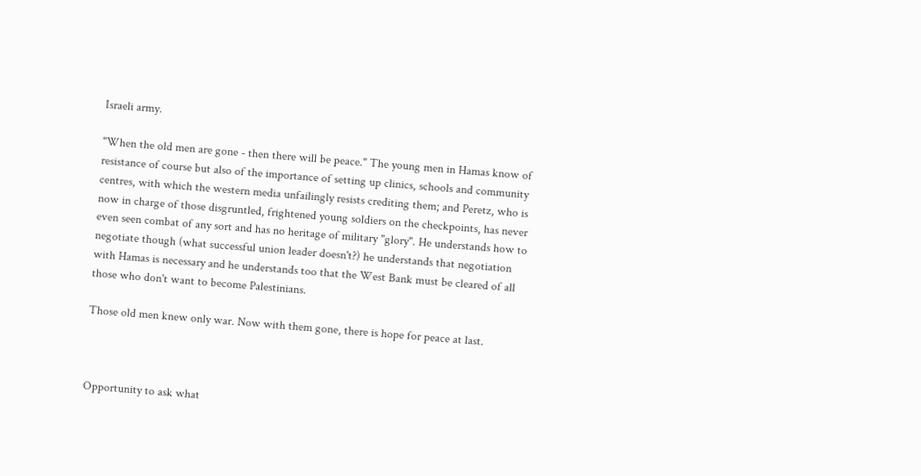Israeli army.

"When the old men are gone - then there will be peace." The young men in Hamas know of resistance of course but also of the importance of setting up clinics, schools and community centres, with which the western media unfailingly resists crediting them; and Peretz, who is now in charge of those disgruntled, frightened young soldiers on the checkpoints, has never even seen combat of any sort and has no heritage of military "glory". He understands how to negotiate though (what successful union leader doesn't?) he understands that negotiation with Hamas is necessary and he understands too that the West Bank must be cleared of all those who don't want to become Palestinians.

Those old men knew only war. Now with them gone, there is hope for peace at last.



Opportunity to ask what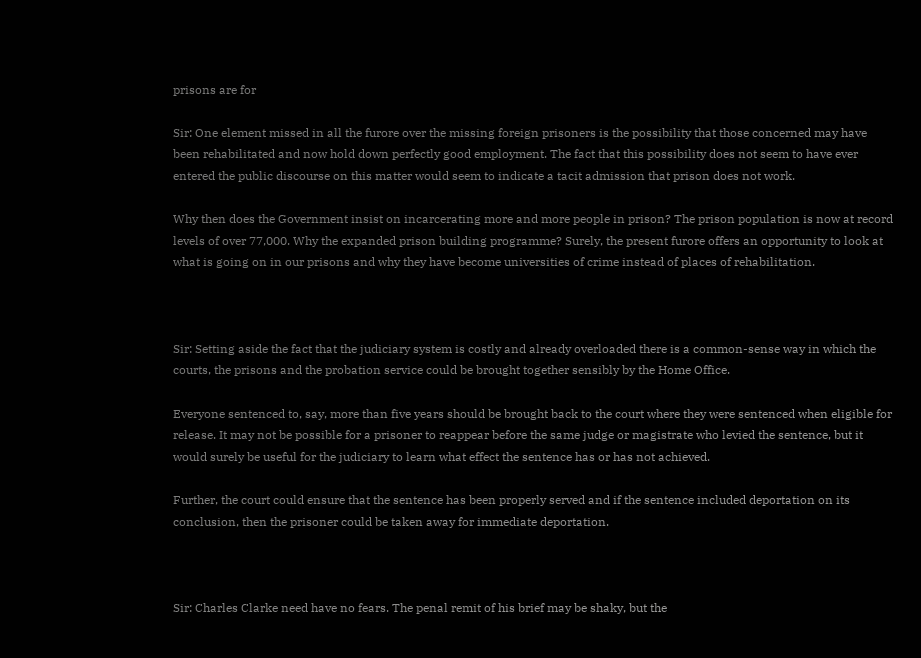prisons are for

Sir: One element missed in all the furore over the missing foreign prisoners is the possibility that those concerned may have been rehabilitated and now hold down perfectly good employment. The fact that this possibility does not seem to have ever entered the public discourse on this matter would seem to indicate a tacit admission that prison does not work.

Why then does the Government insist on incarcerating more and more people in prison? The prison population is now at record levels of over 77,000. Why the expanded prison building programme? Surely, the present furore offers an opportunity to look at what is going on in our prisons and why they have become universities of crime instead of places of rehabilitation.



Sir: Setting aside the fact that the judiciary system is costly and already overloaded there is a common-sense way in which the courts, the prisons and the probation service could be brought together sensibly by the Home Office.

Everyone sentenced to, say, more than five years should be brought back to the court where they were sentenced when eligible for release. It may not be possible for a prisoner to reappear before the same judge or magistrate who levied the sentence, but it would surely be useful for the judiciary to learn what effect the sentence has or has not achieved.

Further, the court could ensure that the sentence has been properly served and if the sentence included deportation on its conclusion, then the prisoner could be taken away for immediate deportation.



Sir: Charles Clarke need have no fears. The penal remit of his brief may be shaky, but the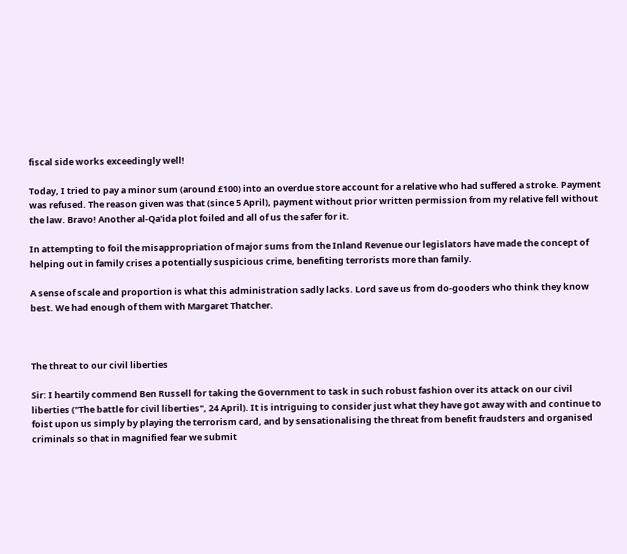fiscal side works exceedingly well!

Today, I tried to pay a minor sum (around £100) into an overdue store account for a relative who had suffered a stroke. Payment was refused. The reason given was that (since 5 April), payment without prior written permission from my relative fell without the law. Bravo! Another al-Qa'ida plot foiled and all of us the safer for it.

In attempting to foil the misappropriation of major sums from the Inland Revenue our legislators have made the concept of helping out in family crises a potentially suspicious crime, benefiting terrorists more than family.

A sense of scale and proportion is what this administration sadly lacks. Lord save us from do-gooders who think they know best. We had enough of them with Margaret Thatcher.



The threat to our civil liberties

Sir: I heartily commend Ben Russell for taking the Government to task in such robust fashion over its attack on our civil liberties ("The battle for civil liberties", 24 April). It is intriguing to consider just what they have got away with and continue to foist upon us simply by playing the terrorism card, and by sensationalising the threat from benefit fraudsters and organised criminals so that in magnified fear we submit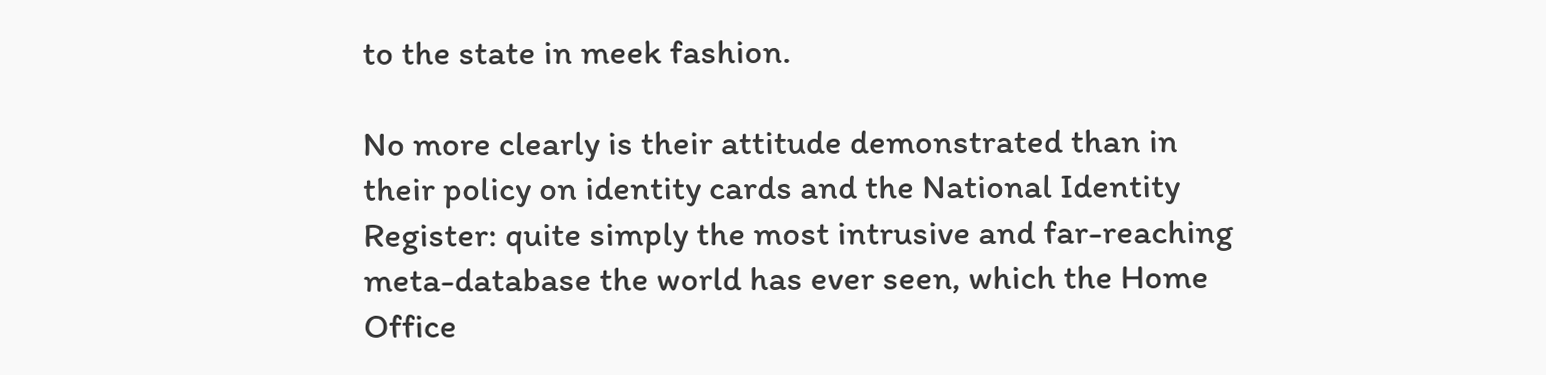to the state in meek fashion.

No more clearly is their attitude demonstrated than in their policy on identity cards and the National Identity Register: quite simply the most intrusive and far-reaching meta-database the world has ever seen, which the Home Office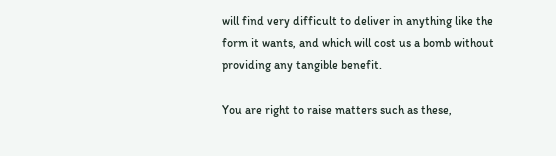will find very difficult to deliver in anything like the form it wants, and which will cost us a bomb without providing any tangible benefit.

You are right to raise matters such as these,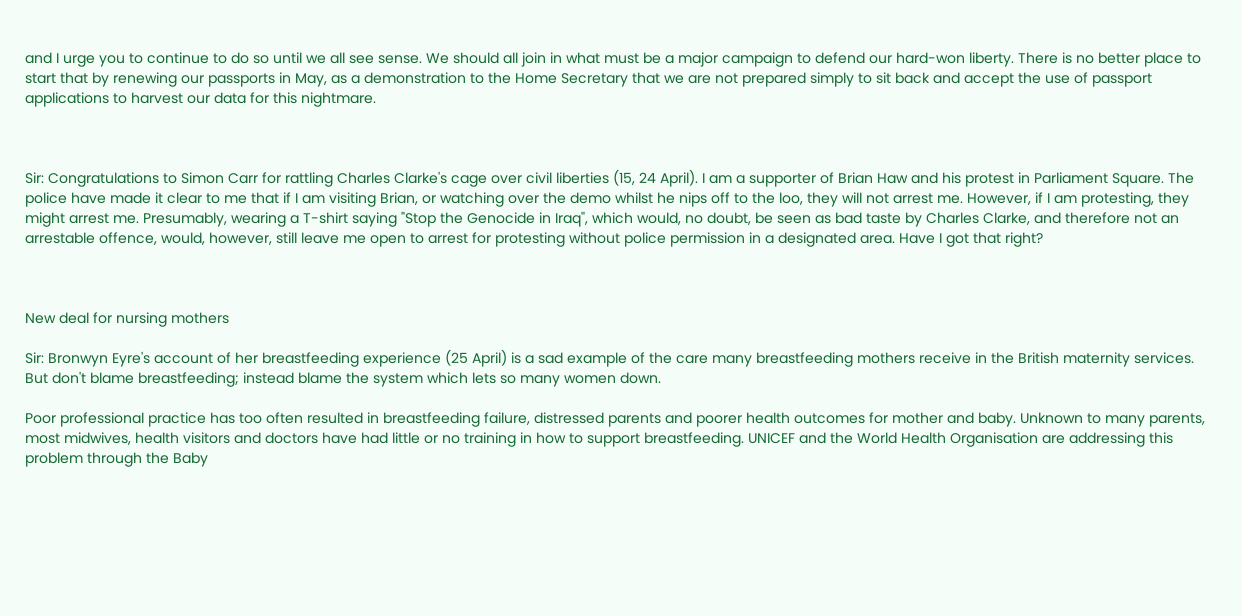and I urge you to continue to do so until we all see sense. We should all join in what must be a major campaign to defend our hard-won liberty. There is no better place to start that by renewing our passports in May, as a demonstration to the Home Secretary that we are not prepared simply to sit back and accept the use of passport applications to harvest our data for this nightmare.



Sir: Congratulations to Simon Carr for rattling Charles Clarke's cage over civil liberties (15, 24 April). I am a supporter of Brian Haw and his protest in Parliament Square. The police have made it clear to me that if I am visiting Brian, or watching over the demo whilst he nips off to the loo, they will not arrest me. However, if I am protesting, they might arrest me. Presumably, wearing a T-shirt saying "Stop the Genocide in Iraq", which would, no doubt, be seen as bad taste by Charles Clarke, and therefore not an arrestable offence, would, however, still leave me open to arrest for protesting without police permission in a designated area. Have I got that right?



New deal for nursing mothers

Sir: Bronwyn Eyre's account of her breastfeeding experience (25 April) is a sad example of the care many breastfeeding mothers receive in the British maternity services. But don't blame breastfeeding; instead blame the system which lets so many women down.

Poor professional practice has too often resulted in breastfeeding failure, distressed parents and poorer health outcomes for mother and baby. Unknown to many parents, most midwives, health visitors and doctors have had little or no training in how to support breastfeeding. UNICEF and the World Health Organisation are addressing this problem through the Baby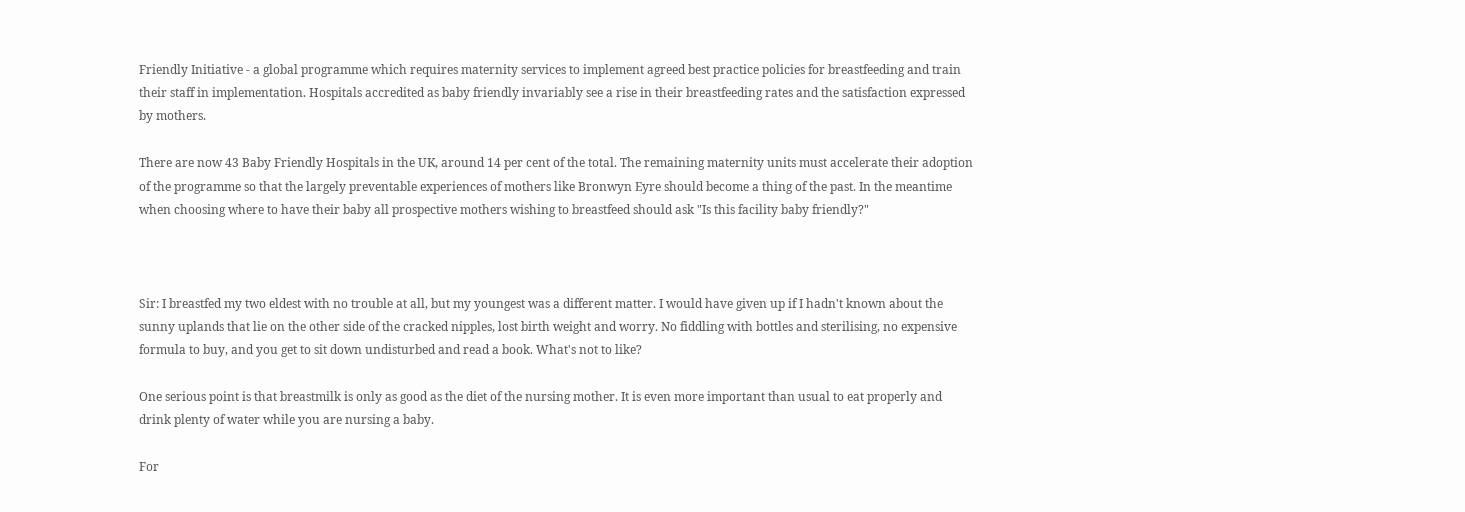Friendly Initiative - a global programme which requires maternity services to implement agreed best practice policies for breastfeeding and train their staff in implementation. Hospitals accredited as baby friendly invariably see a rise in their breastfeeding rates and the satisfaction expressed by mothers.

There are now 43 Baby Friendly Hospitals in the UK, around 14 per cent of the total. The remaining maternity units must accelerate their adoption of the programme so that the largely preventable experiences of mothers like Bronwyn Eyre should become a thing of the past. In the meantime when choosing where to have their baby all prospective mothers wishing to breastfeed should ask "Is this facility baby friendly?"



Sir: I breastfed my two eldest with no trouble at all, but my youngest was a different matter. I would have given up if I hadn't known about the sunny uplands that lie on the other side of the cracked nipples, lost birth weight and worry. No fiddling with bottles and sterilising, no expensive formula to buy, and you get to sit down undisturbed and read a book. What's not to like?

One serious point is that breastmilk is only as good as the diet of the nursing mother. It is even more important than usual to eat properly and drink plenty of water while you are nursing a baby.

For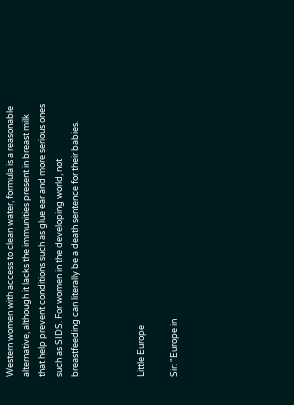Western women with access to clean water, formula is a reasonable alternative, although it lacks the immunities present in breast milk that help prevent conditions such as glue ear and more serious ones such as SIDS. For women in the developing world, not breastfeeding can literally be a death sentence for their babies.



Little Europe

Sir: "Europe in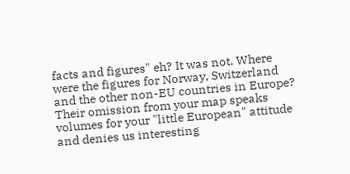facts and figures" eh? It was not. Where were the figures for Norway, Switzerland and the other non-EU countries in Europe? Their omission from your map speaks volumes for your "little European" attitude and denies us interesting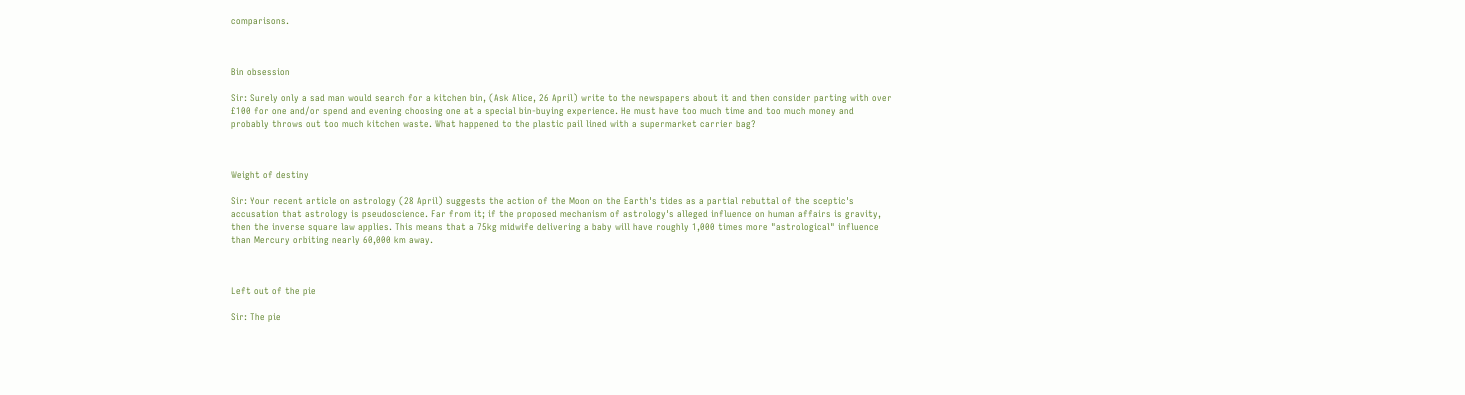comparisons.



Bin obsession

Sir: Surely only a sad man would search for a kitchen bin, (Ask Alice, 26 April) write to the newspapers about it and then consider parting with over £100 for one and/or spend and evening choosing one at a special bin-buying experience. He must have too much time and too much money and probably throws out too much kitchen waste. What happened to the plastic pail lined with a supermarket carrier bag?



Weight of destiny

Sir: Your recent article on astrology (28 April) suggests the action of the Moon on the Earth's tides as a partial rebuttal of the sceptic's accusation that astrology is pseudoscience. Far from it; if the proposed mechanism of astrology's alleged influence on human affairs is gravity, then the inverse square law applies. This means that a 75kg midwife delivering a baby will have roughly 1,000 times more "astrological" influence than Mercury orbiting nearly 60,000 km away.



Left out of the pie

Sir: The pie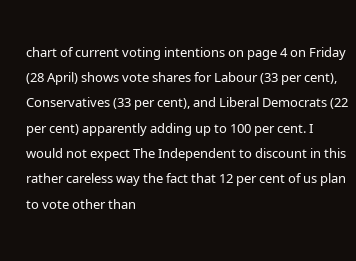chart of current voting intentions on page 4 on Friday (28 April) shows vote shares for Labour (33 per cent), Conservatives (33 per cent), and Liberal Democrats (22 per cent) apparently adding up to 100 per cent. I would not expect The Independent to discount in this rather careless way the fact that 12 per cent of us plan to vote other than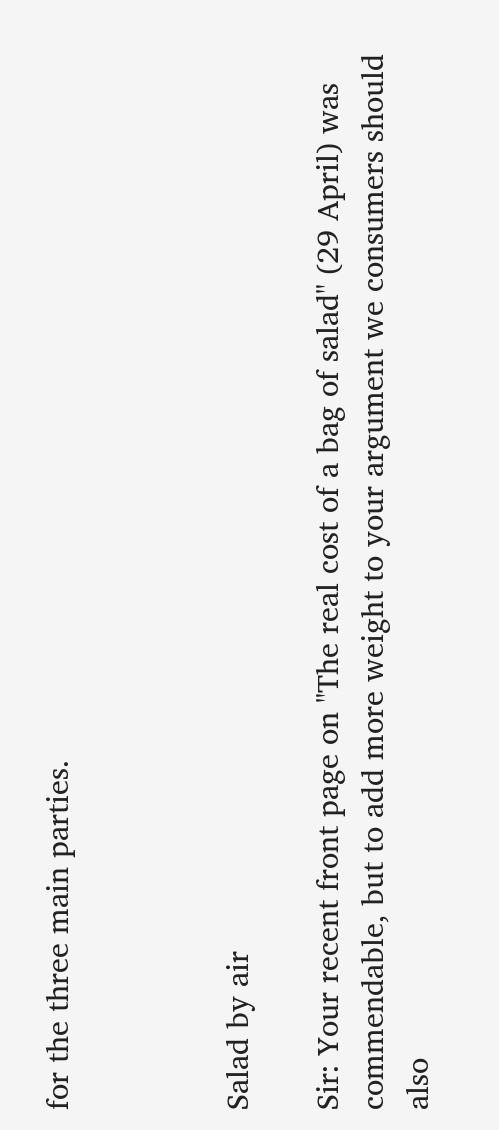for the three main parties.



Salad by air

Sir: Your recent front page on "The real cost of a bag of salad" (29 April) was commendable, but to add more weight to your argument we consumers should also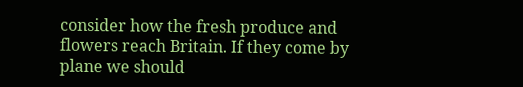consider how the fresh produce and flowers reach Britain. If they come by plane we should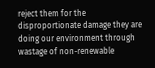reject them for the disproportionate damage they are doing our environment through wastage of non-renewable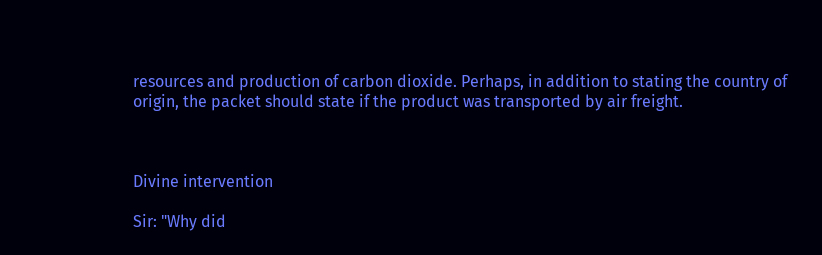resources and production of carbon dioxide. Perhaps, in addition to stating the country of origin, the packet should state if the product was transported by air freight.



Divine intervention

Sir: "Why did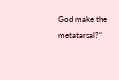God make the metatarsal?"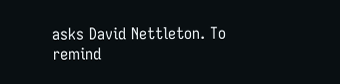asks David Nettleton. To remind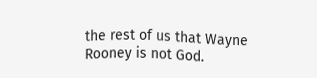the rest of us that Wayne Rooney is not God.